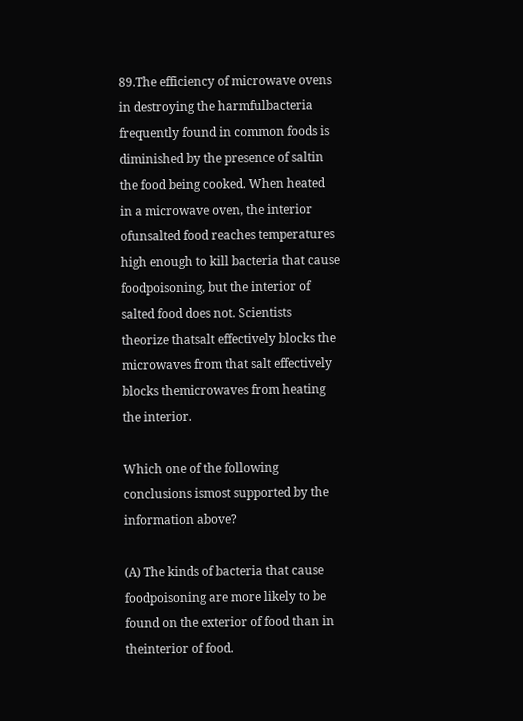89.The efficiency of microwave ovens in destroying the harmfulbacteria frequently found in common foods is diminished by the presence of saltin the food being cooked. When heated in a microwave oven, the interior ofunsalted food reaches temperatures high enough to kill bacteria that cause foodpoisoning, but the interior of salted food does not. Scientists theorize thatsalt effectively blocks the microwaves from that salt effectively blocks themicrowaves from heating the interior.

Which one of the following conclusions ismost supported by the information above?

(A) The kinds of bacteria that cause foodpoisoning are more likely to be found on the exterior of food than in theinterior of food.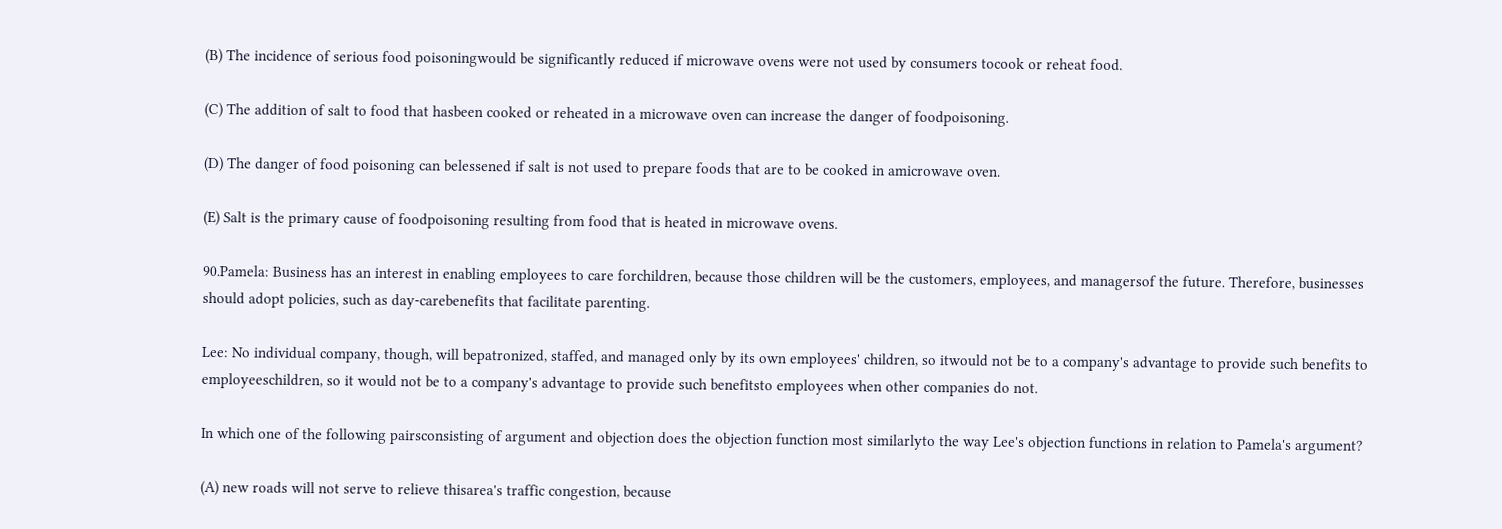(B) The incidence of serious food poisoningwould be significantly reduced if microwave ovens were not used by consumers tocook or reheat food.

(C) The addition of salt to food that hasbeen cooked or reheated in a microwave oven can increase the danger of foodpoisoning.

(D) The danger of food poisoning can belessened if salt is not used to prepare foods that are to be cooked in amicrowave oven.

(E) Salt is the primary cause of foodpoisoning resulting from food that is heated in microwave ovens.

90.Pamela: Business has an interest in enabling employees to care forchildren, because those children will be the customers, employees, and managersof the future. Therefore, businesses should adopt policies, such as day-carebenefits that facilitate parenting.

Lee: No individual company, though, will bepatronized, staffed, and managed only by its own employees' children, so itwould not be to a company's advantage to provide such benefits to employeeschildren, so it would not be to a company's advantage to provide such benefitsto employees when other companies do not.

In which one of the following pairsconsisting of argument and objection does the objection function most similarlyto the way Lee's objection functions in relation to Pamela's argument?

(A) new roads will not serve to relieve thisarea's traffic congestion, because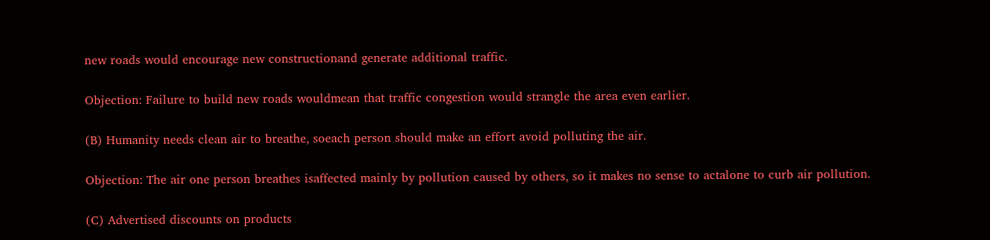new roads would encourage new constructionand generate additional traffic.

Objection: Failure to build new roads wouldmean that traffic congestion would strangle the area even earlier.

(B) Humanity needs clean air to breathe, soeach person should make an effort avoid polluting the air.

Objection: The air one person breathes isaffected mainly by pollution caused by others, so it makes no sense to actalone to curb air pollution.

(C) Advertised discounts on products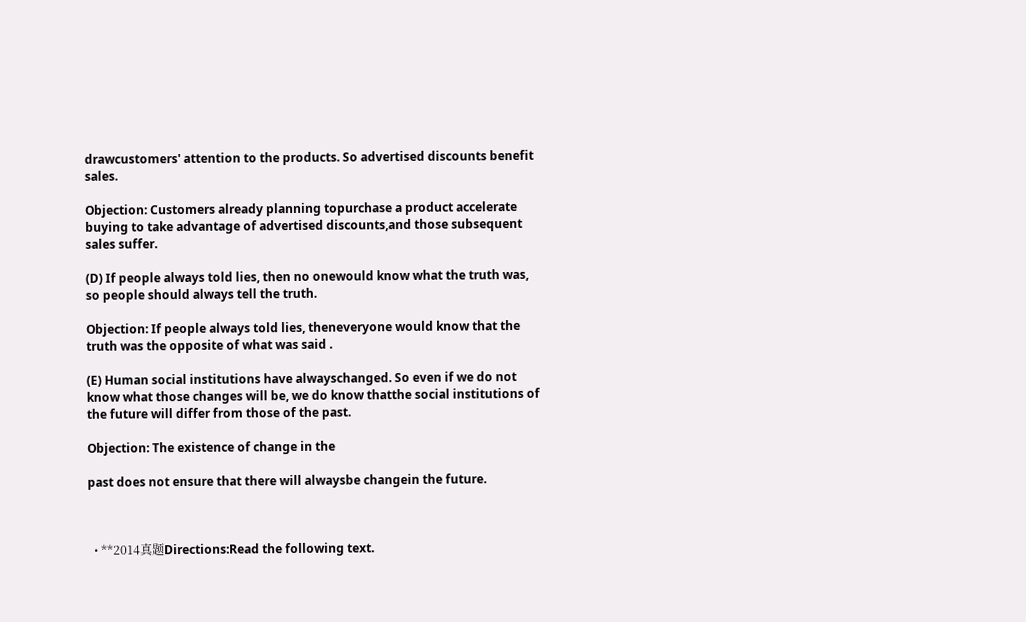drawcustomers' attention to the products. So advertised discounts benefit sales.

Objection: Customers already planning topurchase a product accelerate buying to take advantage of advertised discounts,and those subsequent sales suffer.

(D) If people always told lies, then no onewould know what the truth was, so people should always tell the truth.

Objection: If people always told lies, theneveryone would know that the truth was the opposite of what was said .

(E) Human social institutions have alwayschanged. So even if we do not know what those changes will be, we do know thatthe social institutions of the future will differ from those of the past.

Objection: The existence of change in the

past does not ensure that there will alwaysbe changein the future.



  • **2014真题Directions:Read the following text.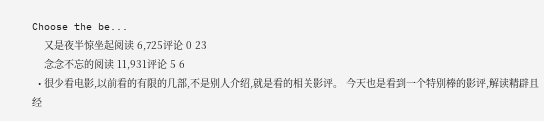Choose the be...
    又是夜半惊坐起阅读 6,725评论 0 23
    念念不忘的阅读 11,931评论 5 6
  • 很少看电影,以前看的有限的几部,不是别人介绍,就是看的相关影评。 今天也是看到一个特别棒的影评,解读精辟且经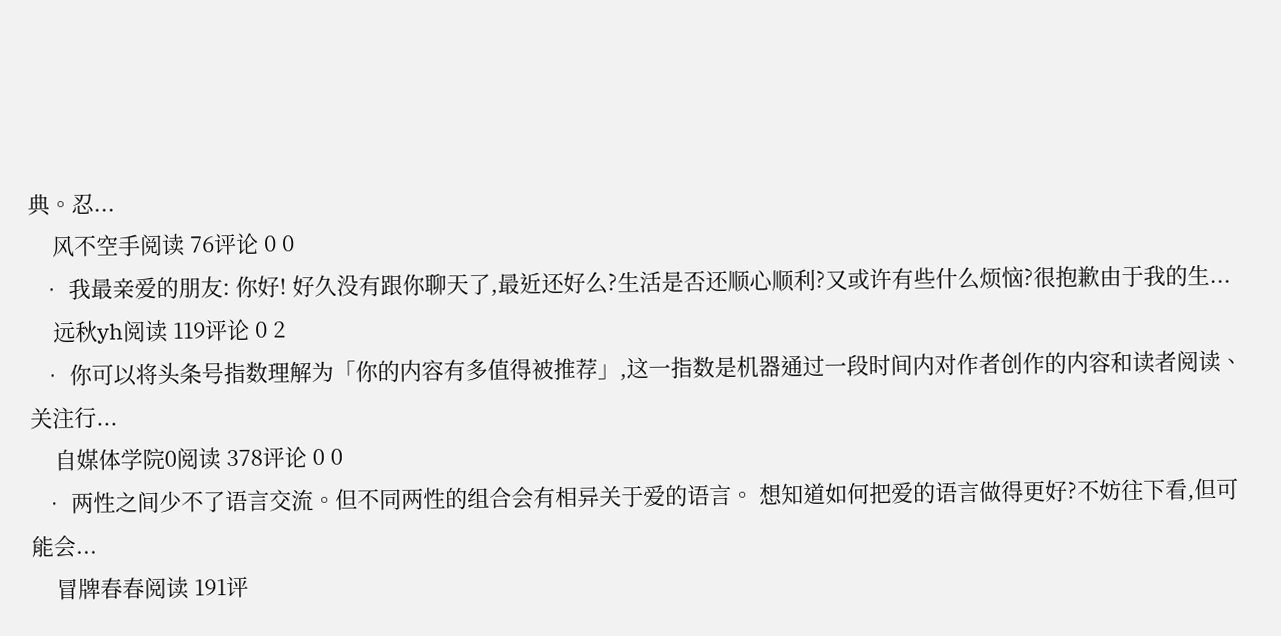典。忍...
    风不空手阅读 76评论 0 0
  • 我最亲爱的朋友: 你好! 好久没有跟你聊天了,最近还好么?生活是否还顺心顺利?又或许有些什么烦恼?很抱歉由于我的生...
    远秋yh阅读 119评论 0 2
  • 你可以将头条号指数理解为「你的内容有多值得被推荐」,这一指数是机器通过一段时间内对作者创作的内容和读者阅读、关注行...
    自媒体学院0阅读 378评论 0 0
  • 两性之间少不了语言交流。但不同两性的组合会有相异关于爱的语言。 想知道如何把爱的语言做得更好?不妨往下看,但可能会...
    冒牌春春阅读 191评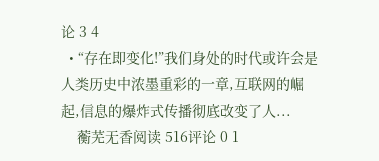论 3 4
  • “存在即变化!”我们身处的时代或许会是人类历史中浓墨重彩的一章,互联网的崛起,信息的爆炸式传播彻底改变了人...
    蘅芜无香阅读 516评论 0 1